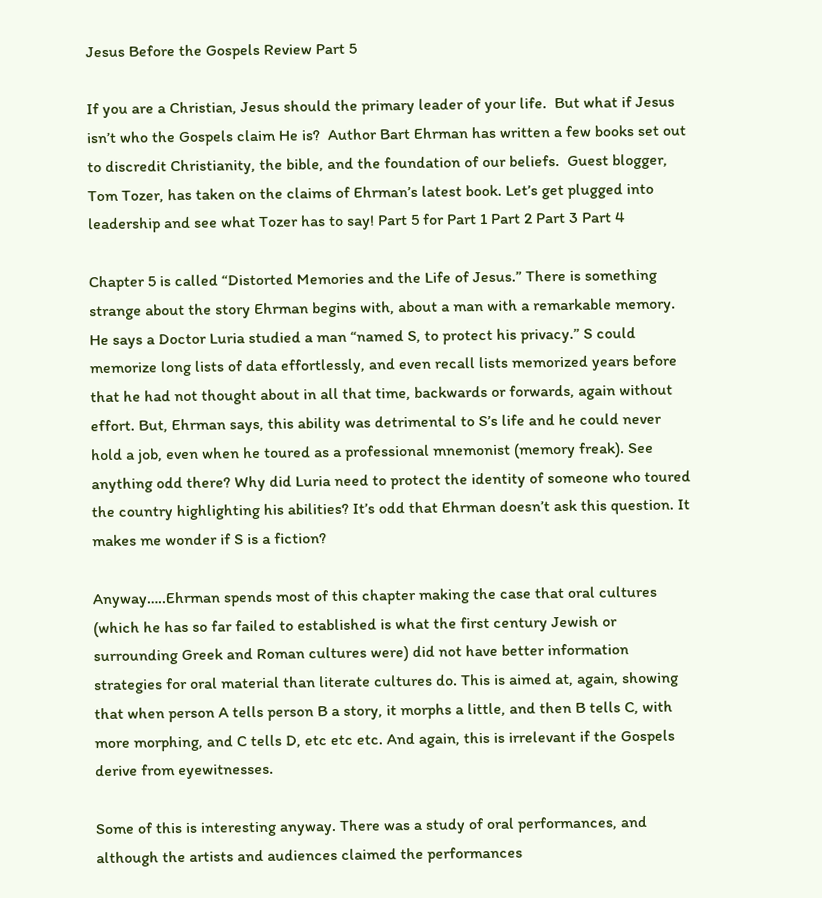Jesus Before the Gospels Review Part 5

If you are a Christian, Jesus should the primary leader of your life.  But what if Jesus isn’t who the Gospels claim He is?  Author Bart Ehrman has written a few books set out to discredit Christianity, the bible, and the foundation of our beliefs.  Guest blogger, Tom Tozer, has taken on the claims of Ehrman’s latest book. Let’s get plugged into leadership and see what Tozer has to say! Part 5 for Part 1 Part 2 Part 3 Part 4

Chapter 5 is called “Distorted Memories and the Life of Jesus.” There is something strange about the story Ehrman begins with, about a man with a remarkable memory. He says a Doctor Luria studied a man “named S, to protect his privacy.” S could memorize long lists of data effortlessly, and even recall lists memorized years before that he had not thought about in all that time, backwards or forwards, again without effort. But, Ehrman says, this ability was detrimental to S’s life and he could never hold a job, even when he toured as a professional mnemonist (memory freak). See anything odd there? Why did Luria need to protect the identity of someone who toured the country highlighting his abilities? It’s odd that Ehrman doesn’t ask this question. It makes me wonder if S is a fiction?

Anyway…..Ehrman spends most of this chapter making the case that oral cultures (which he has so far failed to established is what the first century Jewish or surrounding Greek and Roman cultures were) did not have better information strategies for oral material than literate cultures do. This is aimed at, again, showing that when person A tells person B a story, it morphs a little, and then B tells C, with more morphing, and C tells D, etc etc etc. And again, this is irrelevant if the Gospels derive from eyewitnesses.

Some of this is interesting anyway. There was a study of oral performances, and although the artists and audiences claimed the performances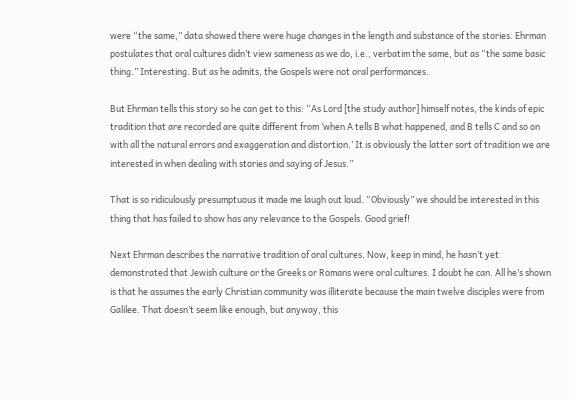were “the same,” data showed there were huge changes in the length and substance of the stories. Ehrman postulates that oral cultures didn’t view sameness as we do, i.e., verbatim the same, but as “the same basic thing.” Interesting. But as he admits, the Gospels were not oral performances.

But Ehrman tells this story so he can get to this: “As Lord [the study author] himself notes, the kinds of epic tradition that are recorded are quite different from ‘when A tells B what happened, and B tells C and so on with all the natural errors and exaggeration and distortion.’ It is obviously the latter sort of tradition we are interested in when dealing with stories and saying of Jesus.”

That is so ridiculously presumptuous it made me laugh out loud. “Obviously” we should be interested in this thing that has failed to show has any relevance to the Gospels. Good grief!

Next Ehrman describes the narrative tradition of oral cultures. Now, keep in mind, he hasn’t yet demonstrated that Jewish culture or the Greeks or Romans were oral cultures. I doubt he can. All he’s shown is that he assumes the early Christian community was illiterate because the main twelve disciples were from Galilee. That doesn’t seem like enough, but anyway, this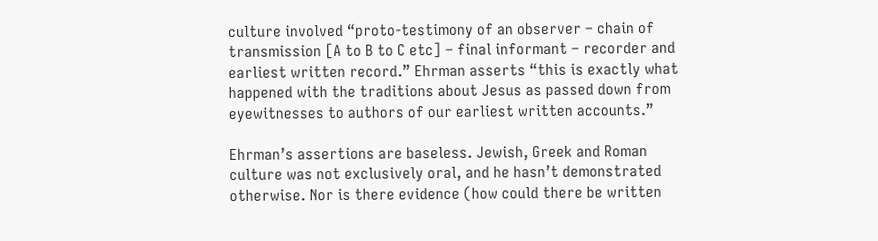culture involved “proto-testimony of an observer – chain of transmission [A to B to C etc] – final informant – recorder and earliest written record.” Ehrman asserts “this is exactly what happened with the traditions about Jesus as passed down from eyewitnesses to authors of our earliest written accounts.”

Ehrman’s assertions are baseless. Jewish, Greek and Roman culture was not exclusively oral, and he hasn’t demonstrated otherwise. Nor is there evidence (how could there be written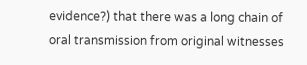evidence?) that there was a long chain of oral transmission from original witnesses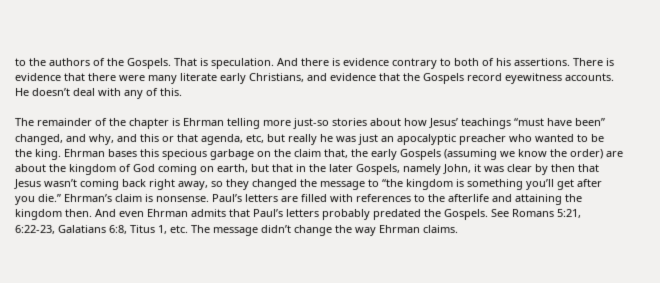to the authors of the Gospels. That is speculation. And there is evidence contrary to both of his assertions. There is evidence that there were many literate early Christians, and evidence that the Gospels record eyewitness accounts. He doesn’t deal with any of this.

The remainder of the chapter is Ehrman telling more just-so stories about how Jesus’ teachings “must have been” changed, and why, and this or that agenda, etc, but really he was just an apocalyptic preacher who wanted to be the king. Ehrman bases this specious garbage on the claim that, the early Gospels (assuming we know the order) are about the kingdom of God coming on earth, but that in the later Gospels, namely John, it was clear by then that Jesus wasn’t coming back right away, so they changed the message to “the kingdom is something you’ll get after you die.” Ehrman’s claim is nonsense. Paul’s letters are filled with references to the afterlife and attaining the kingdom then. And even Ehrman admits that Paul’s letters probably predated the Gospels. See Romans 5:21, 6:22-23, Galatians 6:8, Titus 1, etc. The message didn’t change the way Ehrman claims.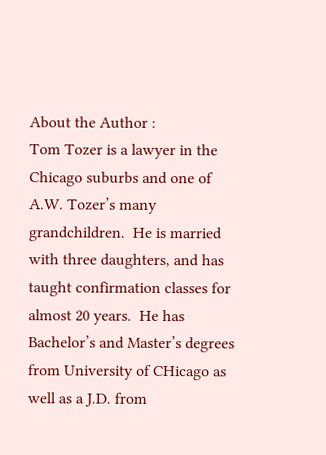About the Author :
Tom Tozer is a lawyer in the Chicago suburbs and one of A.W. Tozer’s many grandchildren.  He is married with three daughters, and has taught confirmation classes for almost 20 years.  He has Bachelor’s and Master’s degrees from University of CHicago as well as a J.D. from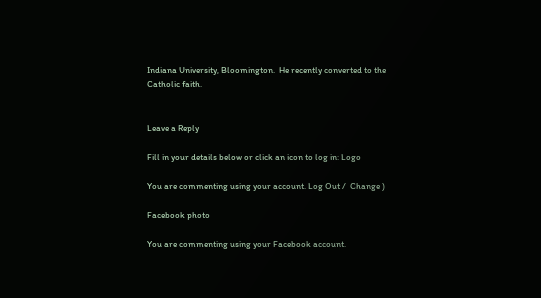Indiana University, Bloomington.  He recently converted to the Catholic faith.


Leave a Reply

Fill in your details below or click an icon to log in: Logo

You are commenting using your account. Log Out /  Change )

Facebook photo

You are commenting using your Facebook account.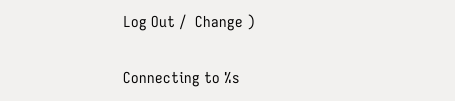Log Out /  Change )

Connecting to %s